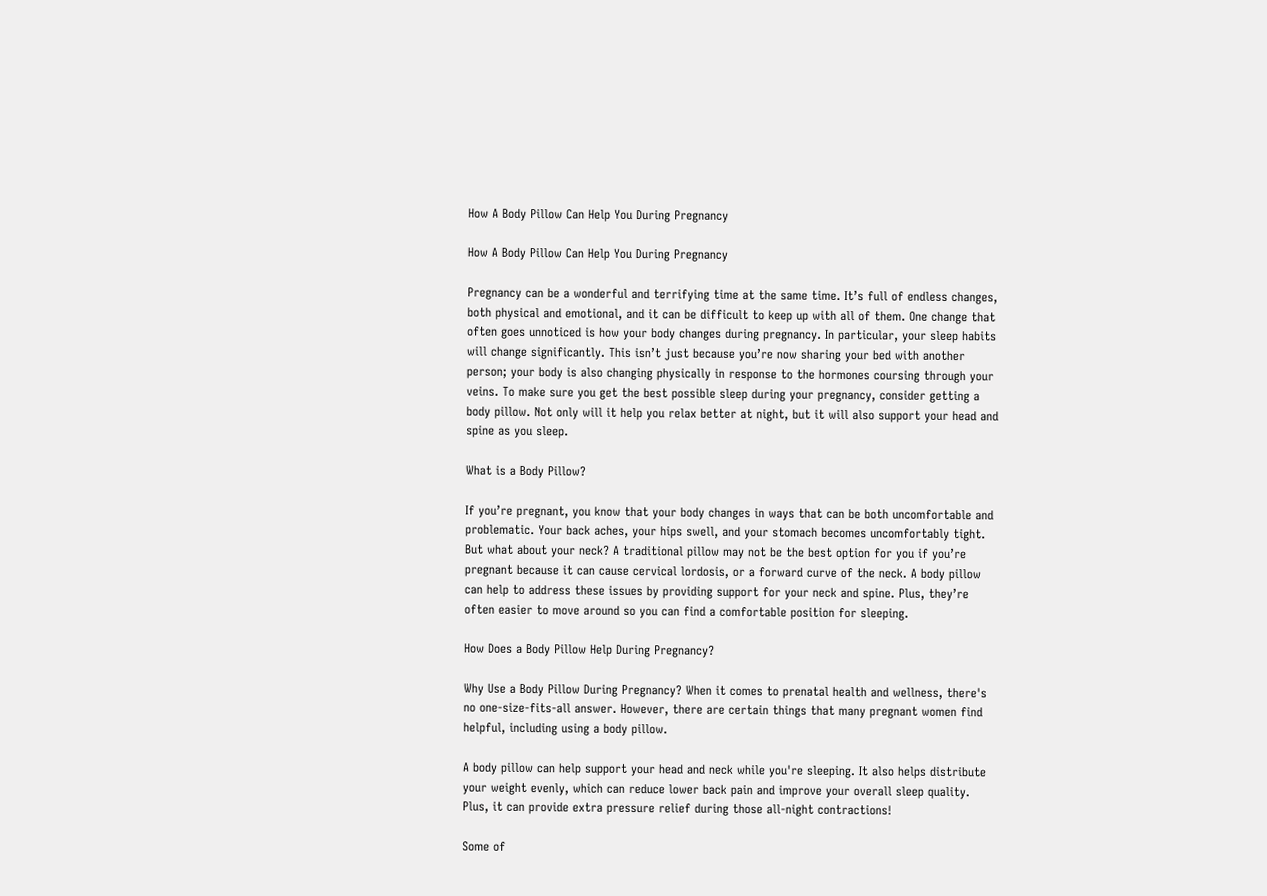How A Body Pillow Can Help You During Pregnancy

How A Body Pillow Can Help You During Pregnancy

Pregnancy can be a wonderful and terrifying time at the same time. It’s full of endless changes, both physical and emotional, and it can be difficult to keep up with all of them. One change that often goes unnoticed is how your body changes during pregnancy. In particular, your sleep habits will change significantly. This isn’t just because you’re now sharing your bed with another person; your body is also changing physically in response to the hormones coursing through your veins. To make sure you get the best possible sleep during your pregnancy, consider getting a body pillow. Not only will it help you relax better at night, but it will also support your head and spine as you sleep.

What is a Body Pillow?

If you’re pregnant, you know that your body changes in ways that can be both uncomfortable and problematic. Your back aches, your hips swell, and your stomach becomes uncomfortably tight. But what about your neck? A traditional pillow may not be the best option for you if you’re pregnant because it can cause cervical lordosis, or a forward curve of the neck. A body pillow can help to address these issues by providing support for your neck and spine. Plus, they’re often easier to move around so you can find a comfortable position for sleeping.

How Does a Body Pillow Help During Pregnancy?

Why Use a Body Pillow During Pregnancy? When it comes to prenatal health and wellness, there's no one-size-fits-all answer. However, there are certain things that many pregnant women find helpful, including using a body pillow.

A body pillow can help support your head and neck while you're sleeping. It also helps distribute your weight evenly, which can reduce lower back pain and improve your overall sleep quality. Plus, it can provide extra pressure relief during those all-night contractions!

Some of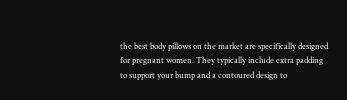the best body pillows on the market are specifically designed for pregnant women. They typically include extra padding to support your bump and a contoured design to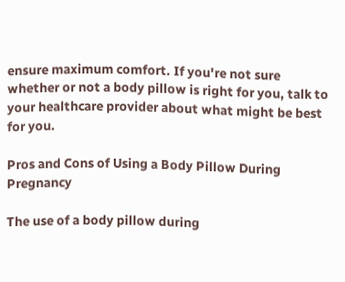ensure maximum comfort. If you're not sure whether or not a body pillow is right for you, talk to your healthcare provider about what might be best for you.

Pros and Cons of Using a Body Pillow During Pregnancy

The use of a body pillow during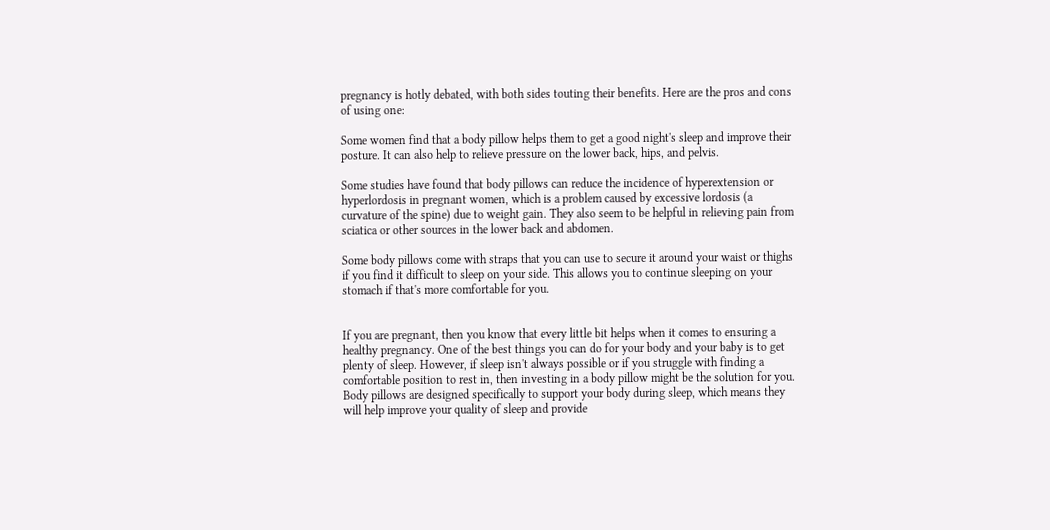pregnancy is hotly debated, with both sides touting their benefits. Here are the pros and cons of using one:

Some women find that a body pillow helps them to get a good night's sleep and improve their posture. It can also help to relieve pressure on the lower back, hips, and pelvis.

Some studies have found that body pillows can reduce the incidence of hyperextension or hyperlordosis in pregnant women, which is a problem caused by excessive lordosis (a curvature of the spine) due to weight gain. They also seem to be helpful in relieving pain from sciatica or other sources in the lower back and abdomen.

Some body pillows come with straps that you can use to secure it around your waist or thighs if you find it difficult to sleep on your side. This allows you to continue sleeping on your stomach if that's more comfortable for you.


If you are pregnant, then you know that every little bit helps when it comes to ensuring a healthy pregnancy. One of the best things you can do for your body and your baby is to get plenty of sleep. However, if sleep isn't always possible or if you struggle with finding a comfortable position to rest in, then investing in a body pillow might be the solution for you. Body pillows are designed specifically to support your body during sleep, which means they will help improve your quality of sleep and provide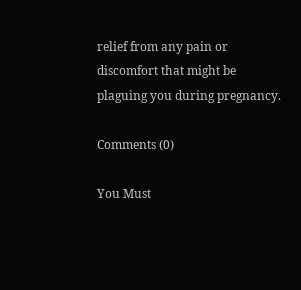relief from any pain or discomfort that might be plaguing you during pregnancy.

Comments (0)

You Must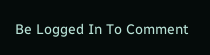Be Logged In To Comment